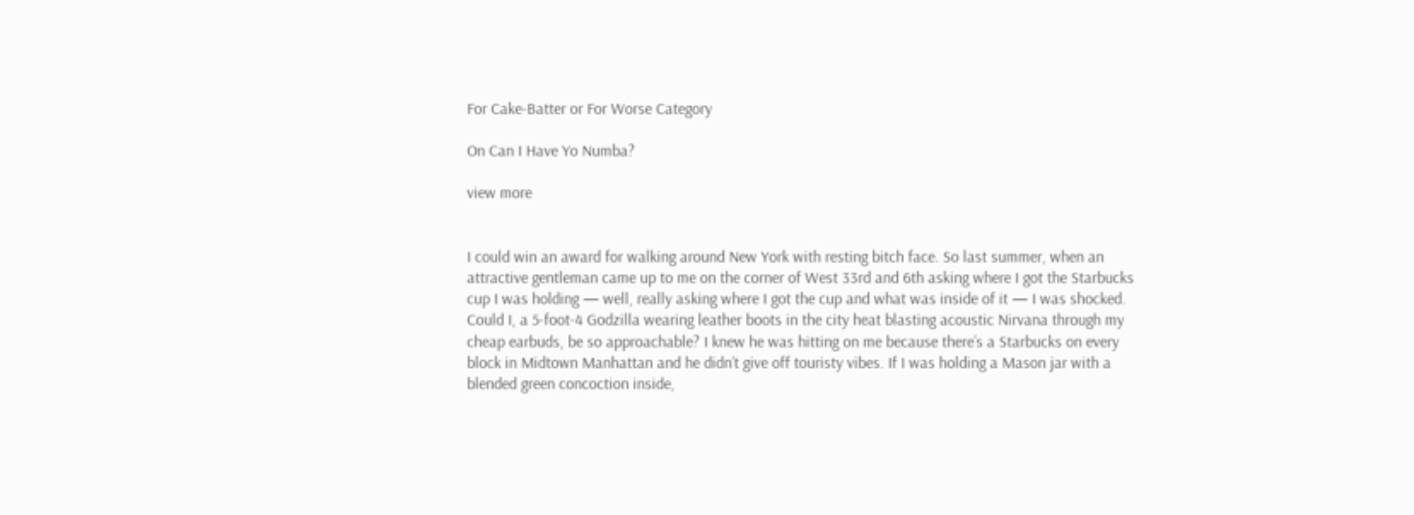For Cake-Batter or For Worse Category

On Can I Have Yo Numba?

view more


I could win an award for walking around New York with resting bitch face. So last summer, when an attractive gentleman came up to me on the corner of West 33rd and 6th asking where I got the Starbucks cup I was holding — well, really asking where I got the cup and what was inside of it — I was shocked. Could I, a 5-foot-4 Godzilla wearing leather boots in the city heat blasting acoustic Nirvana through my cheap earbuds, be so approachable? I knew he was hitting on me because there’s a Starbucks on every block in Midtown Manhattan and he didn’t give off touristy vibes. If I was holding a Mason jar with a blended green concoction inside,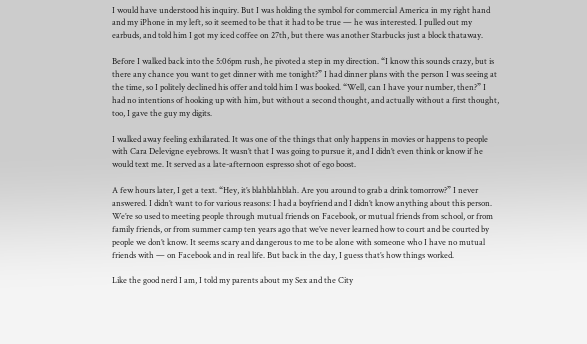I would have understood his inquiry. But I was holding the symbol for commercial America in my right hand and my iPhone in my left, so it seemed to be that it had to be true — he was interested. I pulled out my earbuds, and told him I got my iced coffee on 27th, but there was another Starbucks just a block thataway.

Before I walked back into the 5:06pm rush, he pivoted a step in my direction. “I know this sounds crazy, but is there any chance you want to get dinner with me tonight?” I had dinner plans with the person I was seeing at the time, so I politely declined his offer and told him I was booked. “Well, can I have your number, then?” I had no intentions of hooking up with him, but without a second thought, and actually without a first thought, too, I gave the guy my digits.

I walked away feeling exhilarated. It was one of the things that only happens in movies or happens to people with Cara Delevigne eyebrows. It wasn’t that I was going to pursue it, and I didn’t even think or know if he would text me. It served as a late-afternoon espresso shot of ego boost.

A few hours later, I get a text. “Hey, it’s blahblahblah. Are you around to grab a drink tomorrow?” I never answered. I didn’t want to for various reasons: I had a boyfriend and I didn’t know anything about this person. We’re so used to meeting people through mutual friends on Facebook, or mutual friends from school, or from family friends, or from summer camp ten years ago that we’ve never learned how to court and be courted by people we don’t know. It seems scary and dangerous to me to be alone with someone who I have no mutual friends with — on Facebook and in real life. But back in the day, I guess that’s how things worked.

Like the good nerd I am, I told my parents about my Sex and the City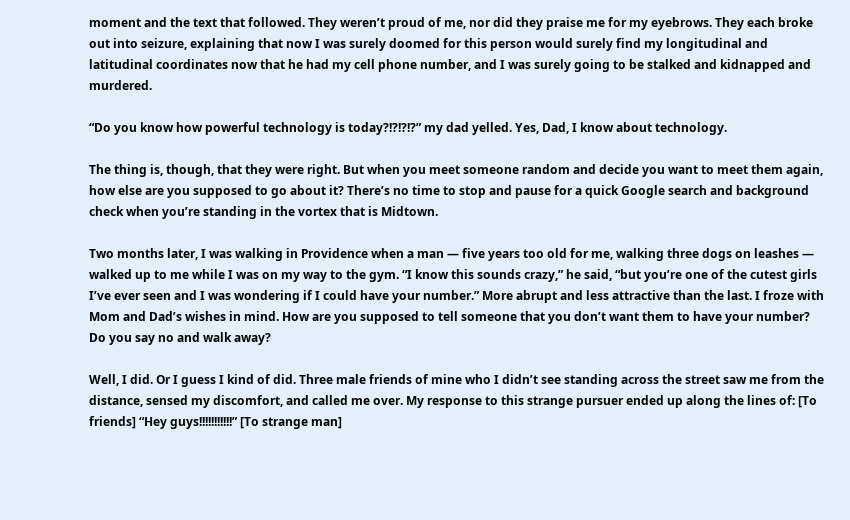moment and the text that followed. They weren’t proud of me, nor did they praise me for my eyebrows. They each broke out into seizure, explaining that now I was surely doomed for this person would surely find my longitudinal and latitudinal coordinates now that he had my cell phone number, and I was surely going to be stalked and kidnapped and murdered.

“Do you know how powerful technology is today?!?!?!?” my dad yelled. Yes, Dad, I know about technology.

The thing is, though, that they were right. But when you meet someone random and decide you want to meet them again, how else are you supposed to go about it? There’s no time to stop and pause for a quick Google search and background check when you’re standing in the vortex that is Midtown.

Two months later, I was walking in Providence when a man — five years too old for me, walking three dogs on leashes — walked up to me while I was on my way to the gym. “I know this sounds crazy,” he said, “but you’re one of the cutest girls I’ve ever seen and I was wondering if I could have your number.” More abrupt and less attractive than the last. I froze with Mom and Dad’s wishes in mind. How are you supposed to tell someone that you don’t want them to have your number? Do you say no and walk away?

Well, I did. Or I guess I kind of did. Three male friends of mine who I didn’t see standing across the street saw me from the distance, sensed my discomfort, and called me over. My response to this strange pursuer ended up along the lines of: [To friends] “Hey guys!!!!!!!!!!!” [To strange man]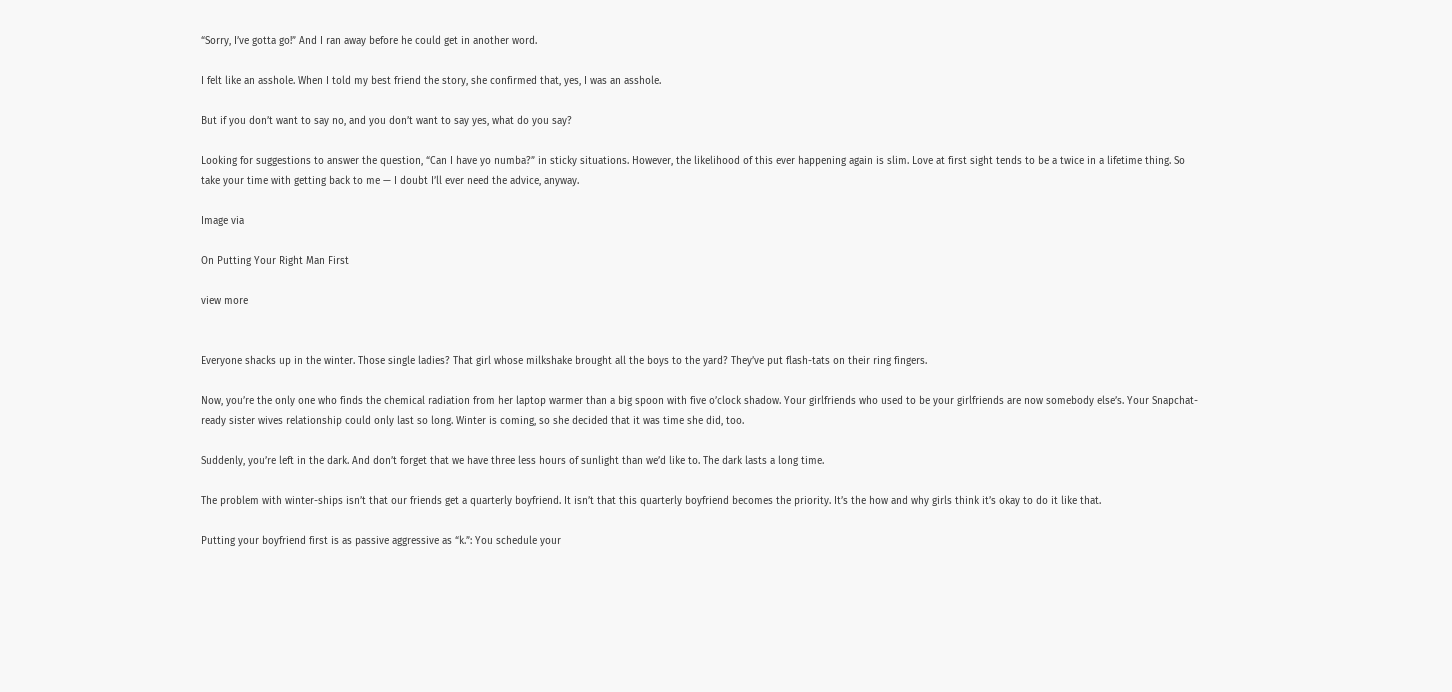“Sorry, I’ve gotta go!” And I ran away before he could get in another word.

I felt like an asshole. When I told my best friend the story, she confirmed that, yes, I was an asshole.

But if you don’t want to say no, and you don’t want to say yes, what do you say?

Looking for suggestions to answer the question, “Can I have yo numba?” in sticky situations. However, the likelihood of this ever happening again is slim. Love at first sight tends to be a twice in a lifetime thing. So take your time with getting back to me — I doubt I’ll ever need the advice, anyway.

Image via

On Putting Your Right Man First

view more


Everyone shacks up in the winter. Those single ladies? That girl whose milkshake brought all the boys to the yard? They’ve put flash-tats on their ring fingers.

Now, you’re the only one who finds the chemical radiation from her laptop warmer than a big spoon with five o’clock shadow. Your girlfriends who used to be your girlfriends are now somebody else’s. Your Snapchat-ready sister wives relationship could only last so long. Winter is coming, so she decided that it was time she did, too.

Suddenly, you’re left in the dark. And don’t forget that we have three less hours of sunlight than we’d like to. The dark lasts a long time.

The problem with winter-ships isn’t that our friends get a quarterly boyfriend. It isn’t that this quarterly boyfriend becomes the priority. It’s the how and why girls think it’s okay to do it like that.

Putting your boyfriend first is as passive aggressive as “k.”: You schedule your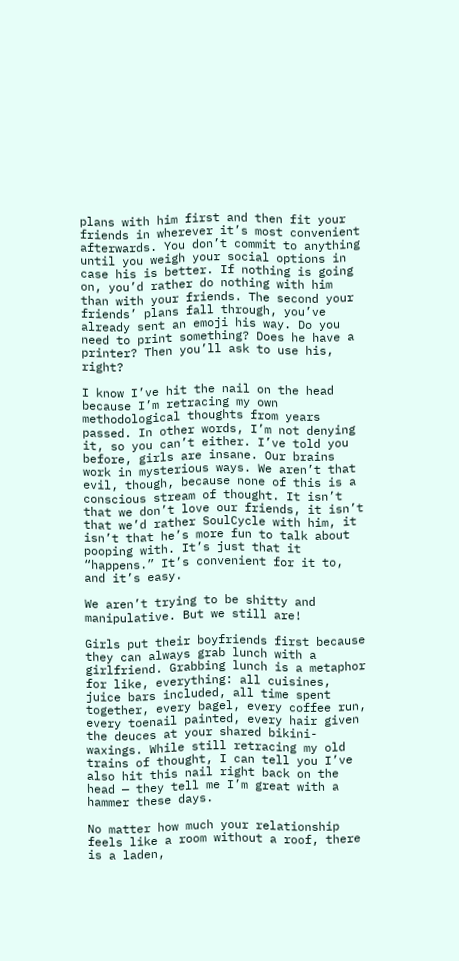plans with him first and then fit your friends in wherever it’s most convenient afterwards. You don’t commit to anything until you weigh your social options in case his is better. If nothing is going on, you’d rather do nothing with him than with your friends. The second your friends’ plans fall through, you’ve already sent an emoji his way. Do you need to print something? Does he have a printer? Then you’ll ask to use his, right?

I know I’ve hit the nail on the head because I’m retracing my own methodological thoughts from years passed. In other words, I’m not denying it, so you can’t either. I’ve told you before, girls are insane. Our brains work in mysterious ways. We aren’t that evil, though, because none of this is a conscious stream of thought. It isn’t that we don’t love our friends, it isn’t that we’d rather SoulCycle with him, it isn’t that he’s more fun to talk about pooping with. It’s just that it “happens.” It’s convenient for it to, and it’s easy.

We aren’t trying to be shitty and manipulative. But we still are!

Girls put their boyfriends first because they can always grab lunch with a girlfriend. Grabbing lunch is a metaphor for like, everything: all cuisines, juice bars included, all time spent together, every bagel, every coffee run, every toenail painted, every hair given the deuces at your shared bikini-waxings. While still retracing my old trains of thought, I can tell you I’ve also hit this nail right back on the head — they tell me I’m great with a hammer these days.

No matter how much your relationship feels like a room without a roof, there is a laden,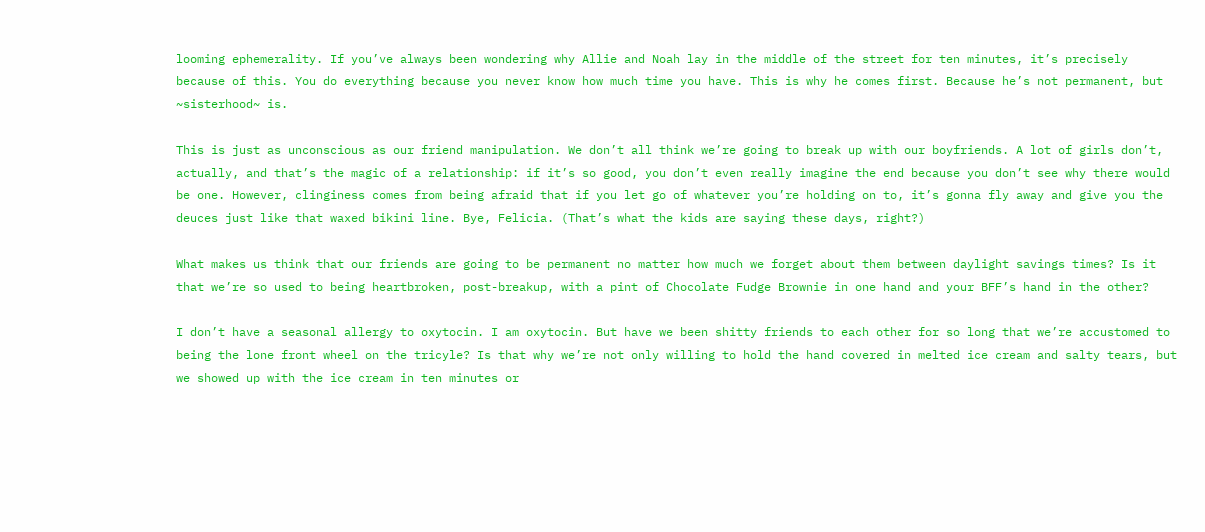looming ephemerality. If you’ve always been wondering why Allie and Noah lay in the middle of the street for ten minutes, it’s precisely because of this. You do everything because you never know how much time you have. This is why he comes first. Because he’s not permanent, but ~sisterhood~ is.

This is just as unconscious as our friend manipulation. We don’t all think we’re going to break up with our boyfriends. A lot of girls don’t, actually, and that’s the magic of a relationship: if it’s so good, you don’t even really imagine the end because you don’t see why there would be one. However, clinginess comes from being afraid that if you let go of whatever you’re holding on to, it’s gonna fly away and give you the deuces just like that waxed bikini line. Bye, Felicia. (That’s what the kids are saying these days, right?)

What makes us think that our friends are going to be permanent no matter how much we forget about them between daylight savings times? Is it that we’re so used to being heartbroken, post-breakup, with a pint of Chocolate Fudge Brownie in one hand and your BFF’s hand in the other?

I don’t have a seasonal allergy to oxytocin. I am oxytocin. But have we been shitty friends to each other for so long that we’re accustomed to being the lone front wheel on the tricyle? Is that why we’re not only willing to hold the hand covered in melted ice cream and salty tears, but we showed up with the ice cream in ten minutes or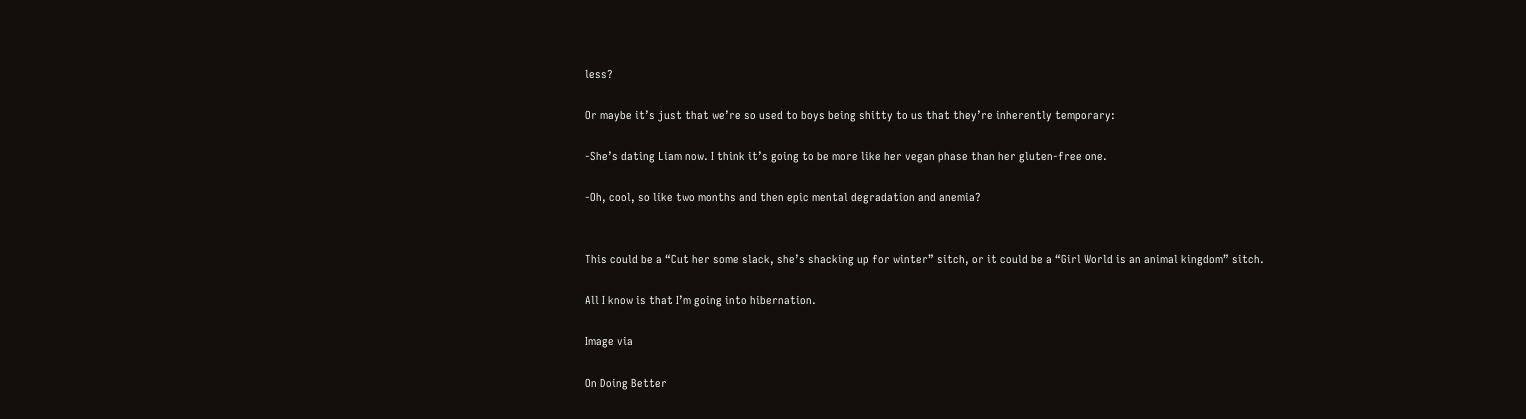less?

Or maybe it’s just that we’re so used to boys being shitty to us that they’re inherently temporary:

-She’s dating Liam now. I think it’s going to be more like her vegan phase than her gluten-free one.

-Oh, cool, so like two months and then epic mental degradation and anemia?


This could be a “Cut her some slack, she’s shacking up for winter” sitch, or it could be a “Girl World is an animal kingdom” sitch.

All I know is that I’m going into hibernation.

Image via

On Doing Better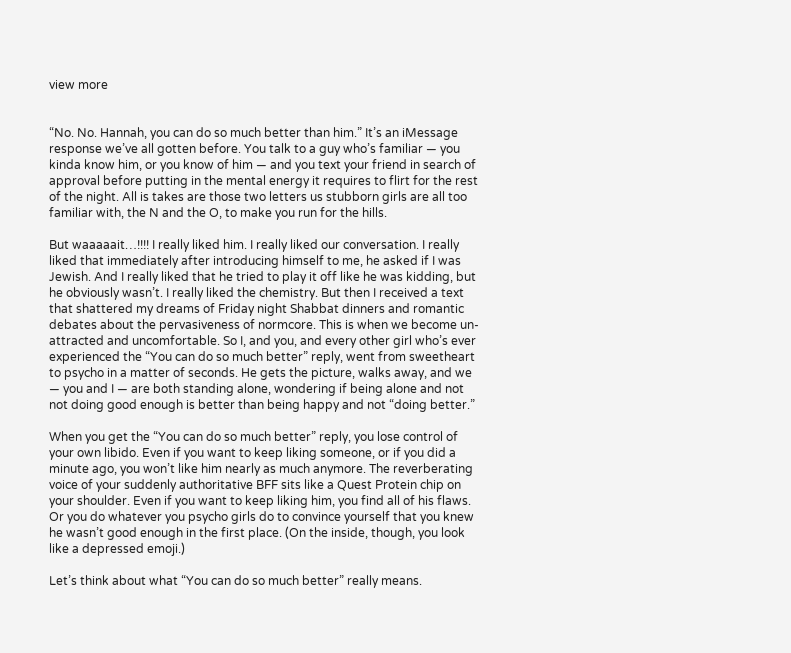view more


“No. No. Hannah, you can do so much better than him.” It’s an iMessage response we’ve all gotten before. You talk to a guy who’s familiar — you kinda know him, or you know of him — and you text your friend in search of approval before putting in the mental energy it requires to flirt for the rest of the night. All is takes are those two letters us stubborn girls are all too familiar with, the N and the O, to make you run for the hills.

But waaaaait…!!!! I really liked him. I really liked our conversation. I really liked that immediately after introducing himself to me, he asked if I was Jewish. And I really liked that he tried to play it off like he was kidding, but he obviously wasn’t. I really liked the chemistry. But then I received a text that shattered my dreams of Friday night Shabbat dinners and romantic debates about the pervasiveness of normcore. This is when we become un-attracted and uncomfortable. So I, and you, and every other girl who’s ever experienced the “You can do so much better” reply, went from sweetheart to psycho in a matter of seconds. He gets the picture, walks away, and we — you and I — are both standing alone, wondering if being alone and not not doing good enough is better than being happy and not “doing better.”

When you get the “You can do so much better” reply, you lose control of your own libido. Even if you want to keep liking someone, or if you did a minute ago, you won’t like him nearly as much anymore. The reverberating voice of your suddenly authoritative BFF sits like a Quest Protein chip on your shoulder. Even if you want to keep liking him, you find all of his flaws. Or you do whatever you psycho girls do to convince yourself that you knew he wasn’t good enough in the first place. (On the inside, though, you look like a depressed emoji.)

Let’s think about what “You can do so much better” really means.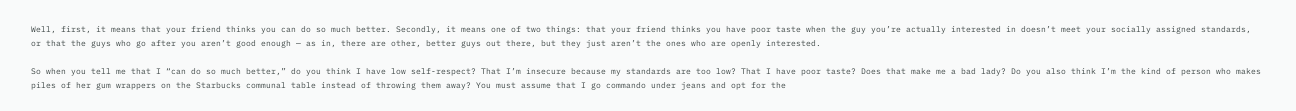Well, first, it means that your friend thinks you can do so much better. Secondly, it means one of two things: that your friend thinks you have poor taste when the guy you’re actually interested in doesn’t meet your socially assigned standards, or that the guys who go after you aren’t good enough — as in, there are other, better guys out there, but they just aren’t the ones who are openly interested.

So when you tell me that I “can do so much better,” do you think I have low self-respect? That I’m insecure because my standards are too low? That I have poor taste? Does that make me a bad lady? Do you also think I’m the kind of person who makes piles of her gum wrappers on the Starbucks communal table instead of throwing them away? You must assume that I go commando under jeans and opt for the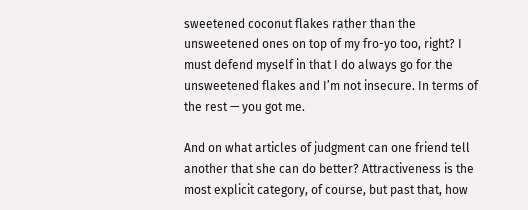sweetened coconut flakes rather than the unsweetened ones on top of my fro-yo too, right? I must defend myself in that I do always go for the unsweetened flakes and I’m not insecure. In terms of the rest — you got me.

And on what articles of judgment can one friend tell another that she can do better? Attractiveness is the most explicit category, of course, but past that, how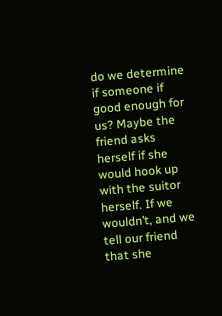do we determine if someone if good enough for us? Maybe the friend asks herself if she would hook up with the suitor herself. If we wouldn’t, and we tell our friend that she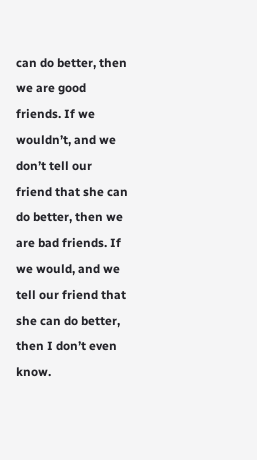can do better, then we are good friends. If we wouldn’t, and we don’t tell our friend that she can do better, then we are bad friends. If we would, and we tell our friend that she can do better, then I don’t even know.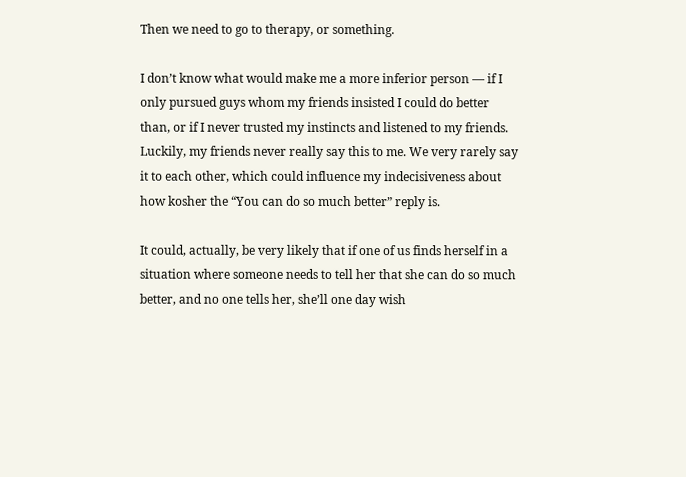Then we need to go to therapy, or something.

I don’t know what would make me a more inferior person — if I only pursued guys whom my friends insisted I could do better than, or if I never trusted my instincts and listened to my friends. Luckily, my friends never really say this to me. We very rarely say it to each other, which could influence my indecisiveness about how kosher the “You can do so much better” reply is.

It could, actually, be very likely that if one of us finds herself in a situation where someone needs to tell her that she can do so much better, and no one tells her, she’ll one day wish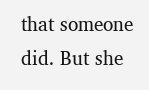that someone did. But she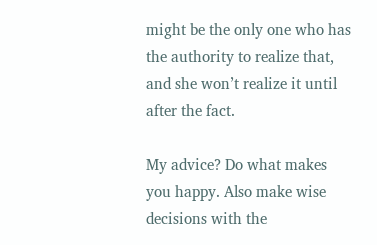might be the only one who has the authority to realize that, and she won’t realize it until after the fact.

My advice? Do what makes you happy. Also make wise decisions with the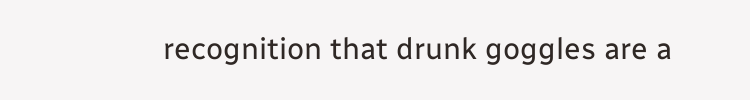recognition that drunk goggles are a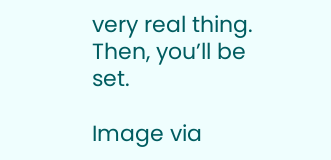very real thing. Then, you’ll be set.

Image via